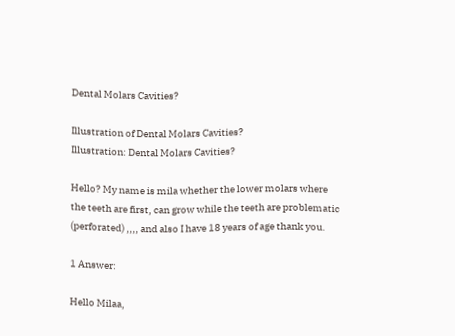Dental Molars Cavities?

Illustration of Dental Molars Cavities?
Illustration: Dental Molars Cavities?

Hello? My name is mila whether the lower molars where the teeth are first, can grow while the teeth are problematic (perforated) ,,,, and also I have 18 years of age thank you.

1 Answer:

Hello Milaa,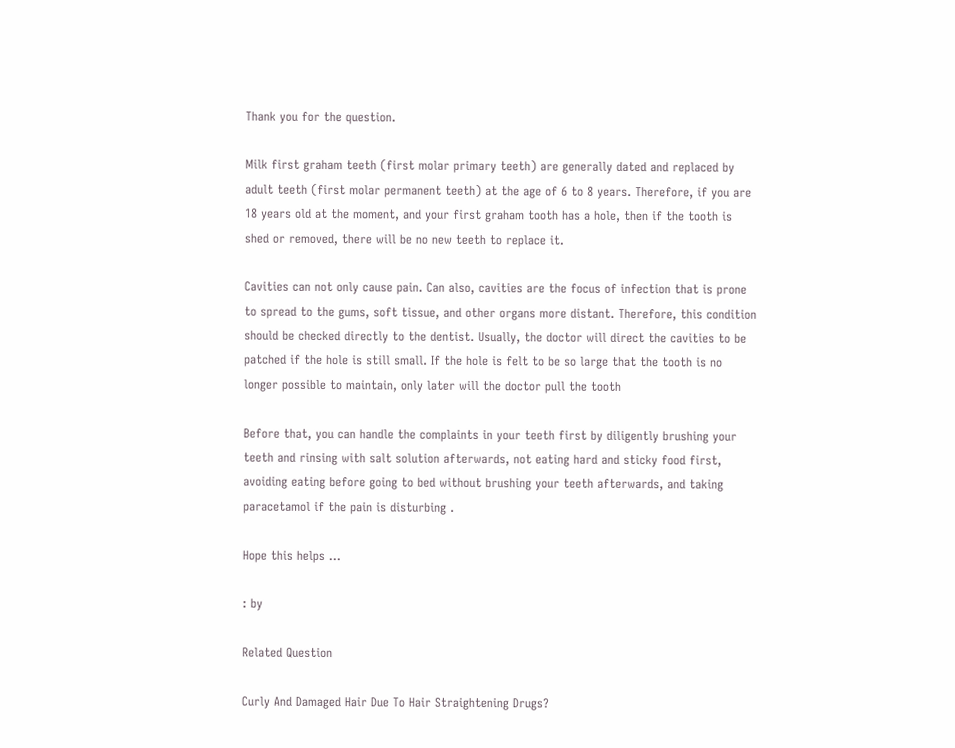Thank you for the question.

Milk first graham teeth (first molar primary teeth) are generally dated and replaced by adult teeth (first molar permanent teeth) at the age of 6 to 8 years. Therefore, if you are 18 years old at the moment, and your first graham tooth has a hole, then if the tooth is shed or removed, there will be no new teeth to replace it.

Cavities can not only cause pain. Can also, cavities are the focus of infection that is prone to spread to the gums, soft tissue, and other organs more distant. Therefore, this condition should be checked directly to the dentist. Usually, the doctor will direct the cavities to be patched if the hole is still small. If the hole is felt to be so large that the tooth is no longer possible to maintain, only later will the doctor pull the tooth

Before that, you can handle the complaints in your teeth first by diligently brushing your teeth and rinsing with salt solution afterwards, not eating hard and sticky food first, avoiding eating before going to bed without brushing your teeth afterwards, and taking paracetamol if the pain is disturbing .

Hope this helps ...

: by

Related Question

Curly And Damaged Hair Due To Hair Straightening Drugs?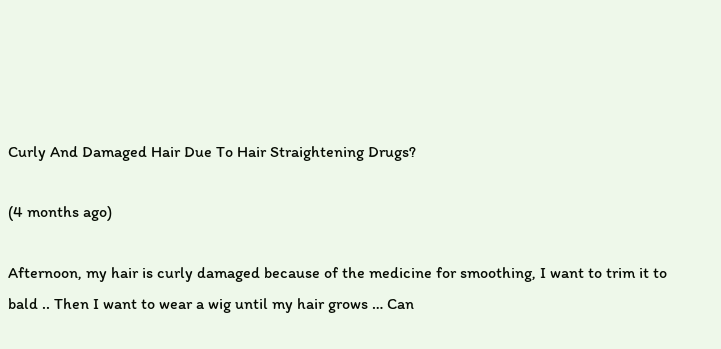Curly And Damaged Hair Due To Hair Straightening Drugs?

(4 months ago)

Afternoon, my hair is curly damaged because of the medicine for smoothing, I want to trim it to bald .. Then I want to wear a wig until my hair grows … Can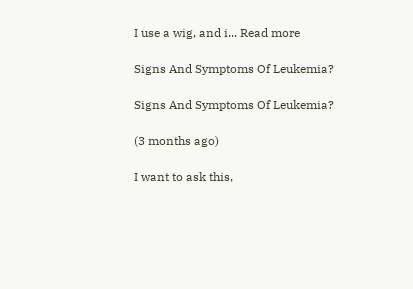I use a wig, and i... Read more

Signs And Symptoms Of Leukemia?

Signs And Symptoms Of Leukemia?

(3 months ago)

I want to ask this,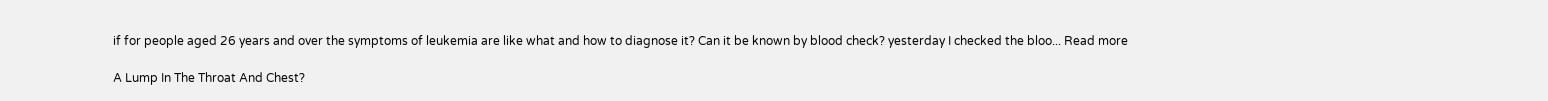if for people aged 26 years and over the symptoms of leukemia are like what and how to diagnose it? Can it be known by blood check? yesterday I checked the bloo... Read more

A Lump In The Throat And Chest?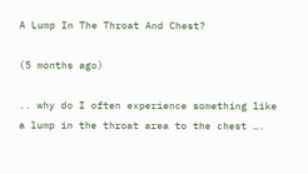A Lump In The Throat And Chest?

(5 months ago)

.. why do I often experience something like a lump in the throat area to the chest ….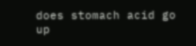does stomach acid go up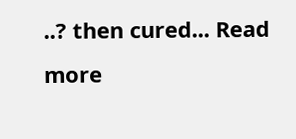..? then cured... Read more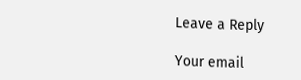Leave a Reply

Your email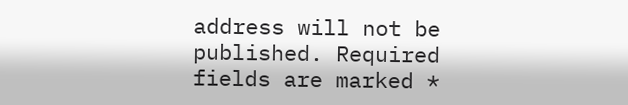address will not be published. Required fields are marked *